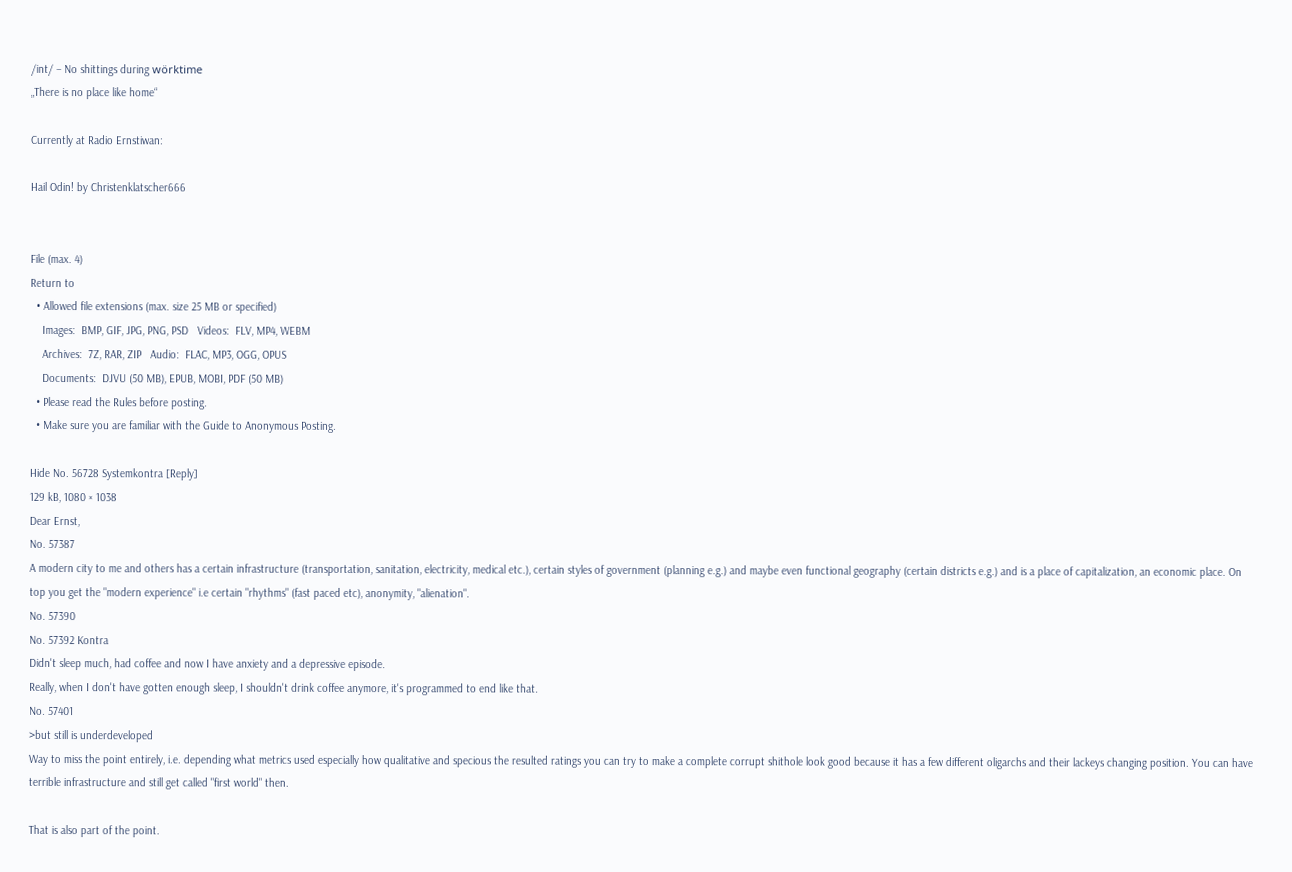/int/ – No shittings during wörktime
„There is no place like home“

Currently at Radio Ernstiwan:

Hail Odin! by Christenklatscher666


File (max. 4)
Return to
  • Allowed file extensions (max. size 25 MB or specified)
    Images:  BMP, GIF, JPG, PNG, PSD   Videos:  FLV, MP4, WEBM
    Archives:  7Z, RAR, ZIP   Audio:  FLAC, MP3, OGG, OPUS
    Documents:  DJVU (50 MB), EPUB, MOBI, PDF (50 MB)
  • Please read the Rules before posting.
  • Make sure you are familiar with the Guide to Anonymous Posting.

Hide No. 56728 Systemkontra [Reply]
129 kB, 1080 × 1038
Dear Ernst,
No. 57387
A modern city to me and others has a certain infrastructure (transportation, sanitation, electricity, medical etc.), certain styles of government (planning e.g.) and maybe even functional geography (certain districts e.g.) and is a place of capitalization, an economic place. On top you get the "modern experience" i.e certain "rhythms" (fast paced etc), anonymity, "alienation".
No. 57390
No. 57392 Kontra
Didn't sleep much, had coffee and now I have anxiety and a depressive episode.
Really, when I don't have gotten enough sleep, I shouldn't drink coffee anymore, it's programmed to end like that.
No. 57401
>but still is underdeveloped
Way to miss the point entirely, i.e. depending what metrics used especially how qualitative and specious the resulted ratings you can try to make a complete corrupt shithole look good because it has a few different oligarchs and their lackeys changing position. You can have terrible infrastructure and still get called "first world" then.

That is also part of the point.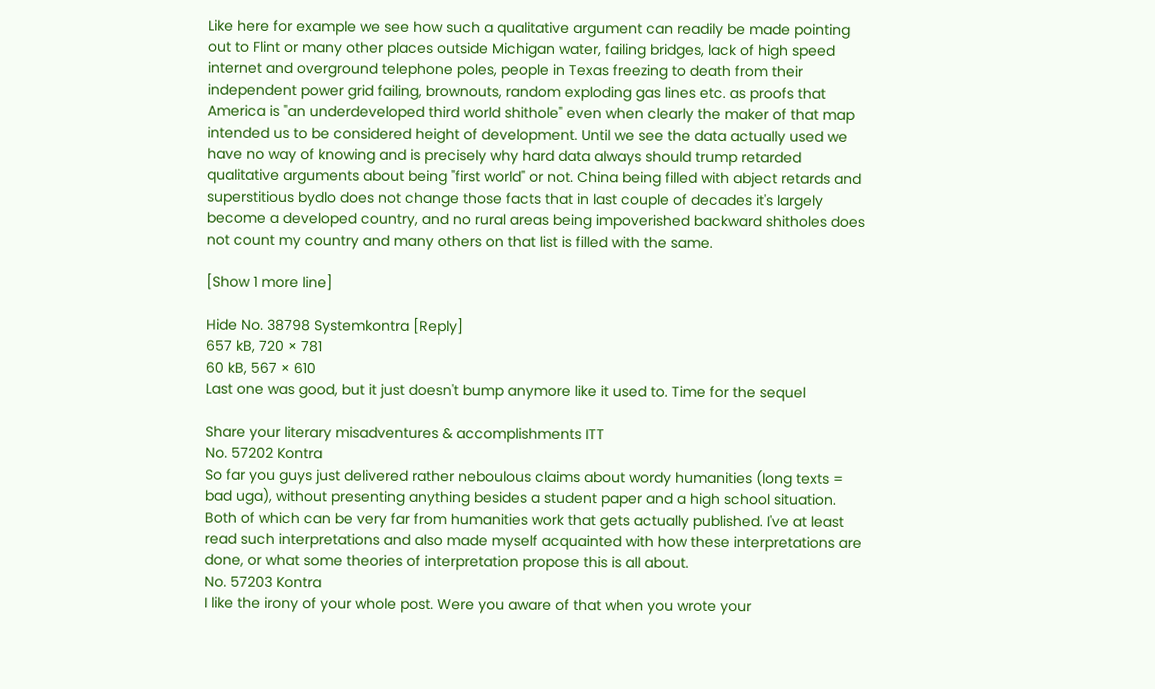Like here for example we see how such a qualitative argument can readily be made pointing out to Flint or many other places outside Michigan water, failing bridges, lack of high speed internet and overground telephone poles, people in Texas freezing to death from their independent power grid failing, brownouts, random exploding gas lines etc. as proofs that America is "an underdeveloped third world shithole" even when clearly the maker of that map intended us to be considered height of development. Until we see the data actually used we have no way of knowing and is precisely why hard data always should trump retarded qualitative arguments about being "first world" or not. China being filled with abject retards and superstitious bydlo does not change those facts that in last couple of decades it's largely become a developed country, and no rural areas being impoverished backward shitholes does not count my country and many others on that list is filled with the same.

[Show 1 more line]

Hide No. 38798 Systemkontra [Reply]
657 kB, 720 × 781
60 kB, 567 × 610
Last one was good, but it just doesn't bump anymore like it used to. Time for the sequel

Share your literary misadventures & accomplishments ITT
No. 57202 Kontra
So far you guys just delivered rather neboulous claims about wordy humanities (long texts = bad uga), without presenting anything besides a student paper and a high school situation. Both of which can be very far from humanities work that gets actually published. I've at least read such interpretations and also made myself acquainted with how these interpretations are done, or what some theories of interpretation propose this is all about.
No. 57203 Kontra
I like the irony of your whole post. Were you aware of that when you wrote your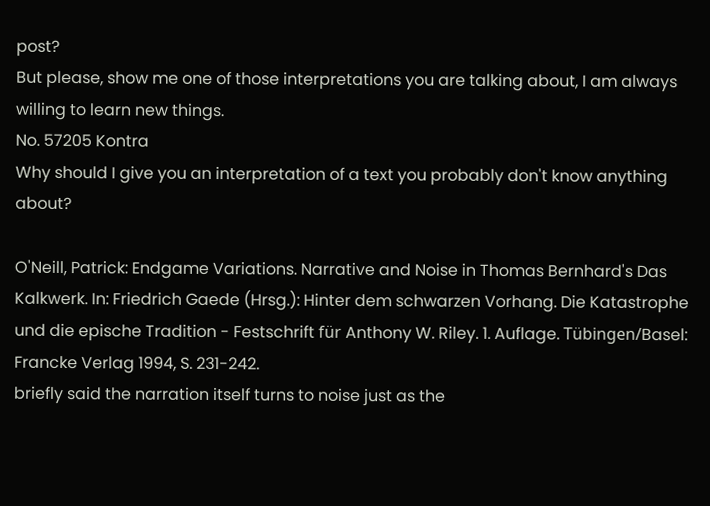post?
But please, show me one of those interpretations you are talking about, I am always willing to learn new things.
No. 57205 Kontra
Why should I give you an interpretation of a text you probably don't know anything about?

O'Neill, Patrick: Endgame Variations. Narrative and Noise in Thomas Bernhard's Das Kalkwerk. In: Friedrich Gaede (Hrsg.): Hinter dem schwarzen Vorhang. Die Katastrophe und die epische Tradition - Festschrift für Anthony W. Riley. 1. Auflage. Tübingen/Basel: Francke Verlag 1994, S. 231-242.
briefly said the narration itself turns to noise just as the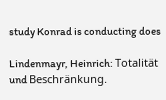study Konrad is conducting does

Lindenmayr, Heinrich: Totalität und Beschränkung.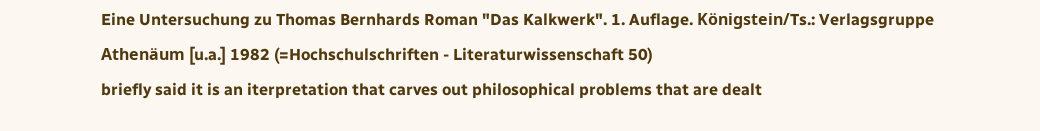Eine Untersuchung zu Thomas Bernhards Roman "Das Kalkwerk". 1. Auflage. Königstein/Ts.: Verlagsgruppe Athenäum [u.a.] 1982 (=Hochschulschriften - Literaturwissenschaft 50)
briefly said it is an iterpretation that carves out philosophical problems that are dealt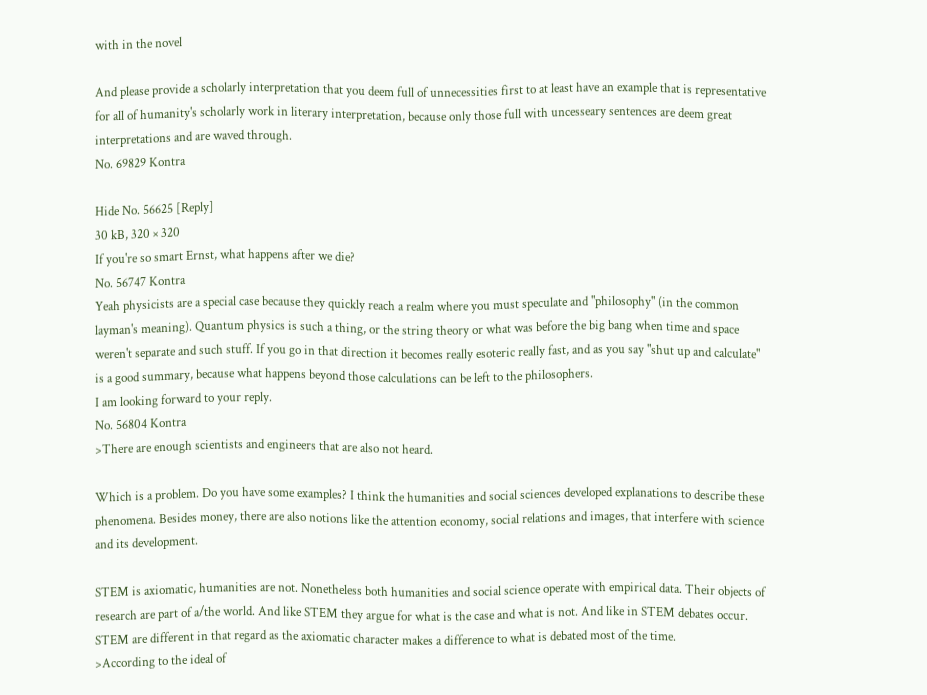with in the novel

And please provide a scholarly interpretation that you deem full of unnecessities first to at least have an example that is representative for all of humanity's scholarly work in literary interpretation, because only those full with uncesseary sentences are deem great interpretations and are waved through.
No. 69829 Kontra

Hide No. 56625 [Reply]
30 kB, 320 × 320
If you're so smart Ernst, what happens after we die?
No. 56747 Kontra
Yeah physicists are a special case because they quickly reach a realm where you must speculate and "philosophy" (in the common layman's meaning). Quantum physics is such a thing, or the string theory or what was before the big bang when time and space weren't separate and such stuff. If you go in that direction it becomes really esoteric really fast, and as you say "shut up and calculate" is a good summary, because what happens beyond those calculations can be left to the philosophers.
I am looking forward to your reply.
No. 56804 Kontra
>There are enough scientists and engineers that are also not heard.

Which is a problem. Do you have some examples? I think the humanities and social sciences developed explanations to describe these phenomena. Besides money, there are also notions like the attention economy, social relations and images, that interfere with science and its development.

STEM is axiomatic, humanities are not. Nonetheless both humanities and social science operate with empirical data. Their objects of research are part of a/the world. And like STEM they argue for what is the case and what is not. And like in STEM debates occur. STEM are different in that regard as the axiomatic character makes a difference to what is debated most of the time.
>According to the ideal of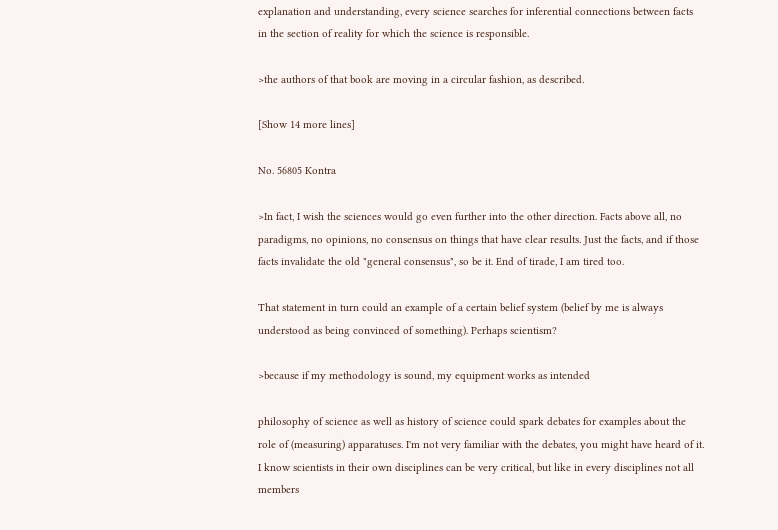explanation and understanding, every science searches for inferential connections between facts in the section of reality for which the science is responsible.

>the authors of that book are moving in a circular fashion, as described.

[Show 14 more lines]

No. 56805 Kontra

>In fact, I wish the sciences would go even further into the other direction. Facts above all, no paradigms, no opinions, no consensus on things that have clear results. Just the facts, and if those facts invalidate the old "general consensus", so be it. End of tirade, I am tired too.

That statement in turn could an example of a certain belief system (belief by me is always understood as being convinced of something). Perhaps scientism?

>because if my methodology is sound, my equipment works as intended

philosophy of science as well as history of science could spark debates for examples about the role of (measuring) apparatuses. I'm not very familiar with the debates, you might have heard of it. I know scientists in their own disciplines can be very critical, but like in every disciplines not all members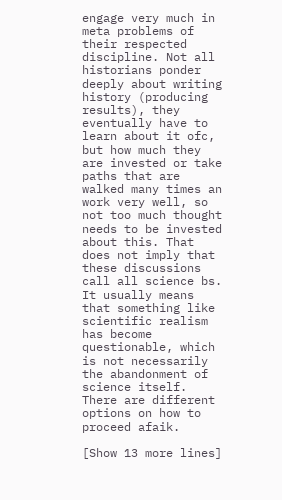engage very much in meta problems of their respected discipline. Not all historians ponder deeply about writing history (producing results), they eventually have to learn about it ofc, but how much they are invested or take paths that are walked many times an work very well, so not too much thought needs to be invested about this. That does not imply that these discussions call all science bs. It usually means that something like scientific realism has become questionable, which is not necessarily the abandonment of science itself. There are different options on how to proceed afaik.

[Show 13 more lines]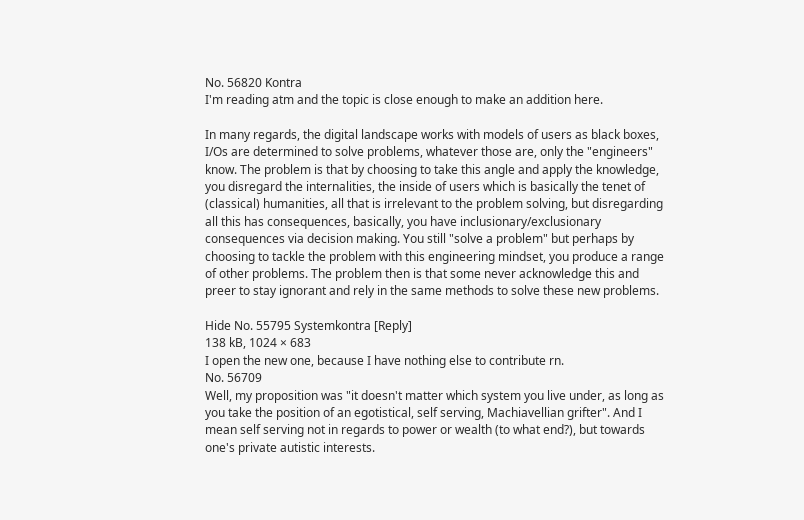No. 56820 Kontra
I'm reading atm and the topic is close enough to make an addition here.

In many regards, the digital landscape works with models of users as black boxes, I/Os are determined to solve problems, whatever those are, only the "engineers" know. The problem is that by choosing to take this angle and apply the knowledge, you disregard the internalities, the inside of users which is basically the tenet of (classical) humanities, all that is irrelevant to the problem solving, but disregarding all this has consequences, basically, you have inclusionary/exclusionary consequences via decision making. You still "solve a problem" but perhaps by choosing to tackle the problem with this engineering mindset, you produce a range of other problems. The problem then is that some never acknowledge this and preer to stay ignorant and rely in the same methods to solve these new problems.

Hide No. 55795 Systemkontra [Reply]
138 kB, 1024 × 683
I open the new one, because I have nothing else to contribute rn.
No. 56709
Well, my proposition was "it doesn't matter which system you live under, as long as you take the position of an egotistical, self serving, Machiavellian grifter". And I mean self serving not in regards to power or wealth (to what end?), but towards one's private autistic interests.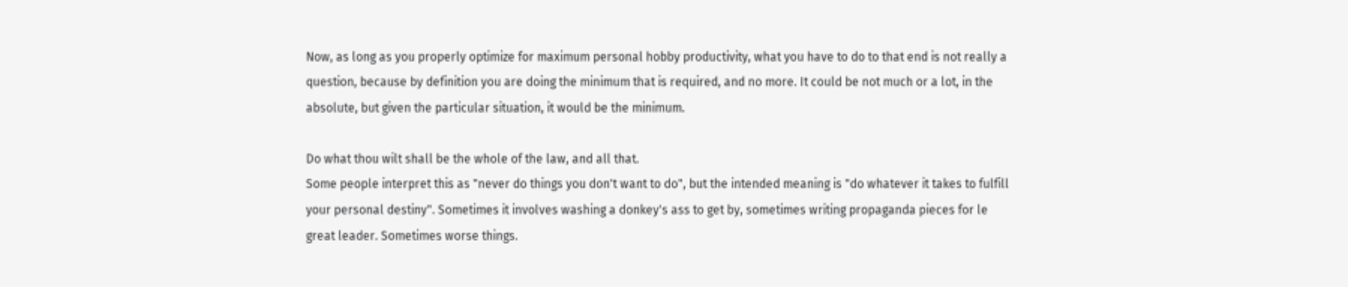Now, as long as you properly optimize for maximum personal hobby productivity, what you have to do to that end is not really a question, because by definition you are doing the minimum that is required, and no more. It could be not much or a lot, in the absolute, but given the particular situation, it would be the minimum.

Do what thou wilt shall be the whole of the law, and all that.
Some people interpret this as "never do things you don't want to do", but the intended meaning is "do whatever it takes to fulfill your personal destiny". Sometimes it involves washing a donkey's ass to get by, sometimes writing propaganda pieces for le great leader. Sometimes worse things.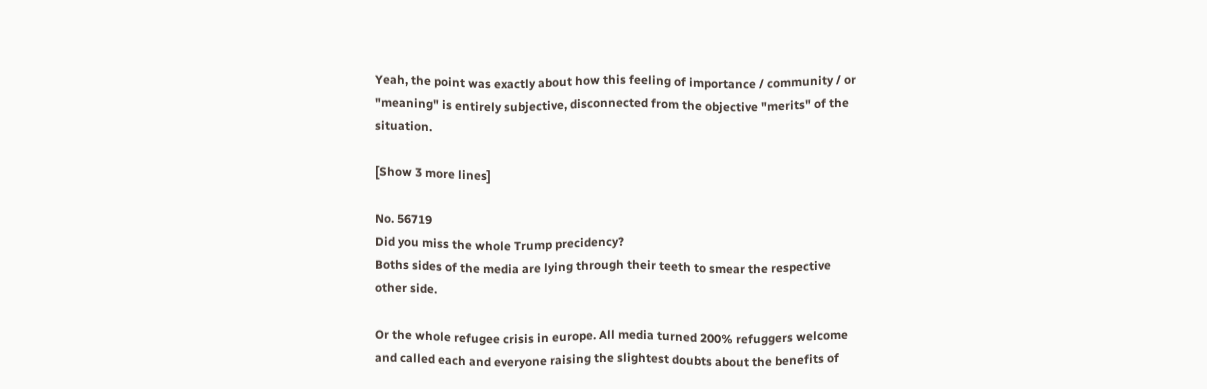Yeah, the point was exactly about how this feeling of importance / community / or "meaning" is entirely subjective, disconnected from the objective "merits" of the situation.

[Show 3 more lines]

No. 56719
Did you miss the whole Trump precidency?
Boths sides of the media are lying through their teeth to smear the respective other side.

Or the whole refugee crisis in europe. All media turned 200% refuggers welcome and called each and everyone raising the slightest doubts about the benefits of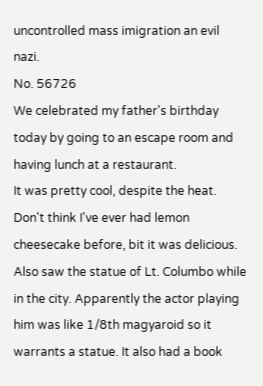uncontrolled mass imigration an evil nazi.
No. 56726
We celebrated my father's birthday today by going to an escape room and having lunch at a restaurant.
It was pretty cool, despite the heat. Don't think I've ever had lemon cheesecake before, bit it was delicious.
Also saw the statue of Lt. Columbo while in the city. Apparently the actor playing him was like 1/8th magyaroid so it warrants a statue. It also had a book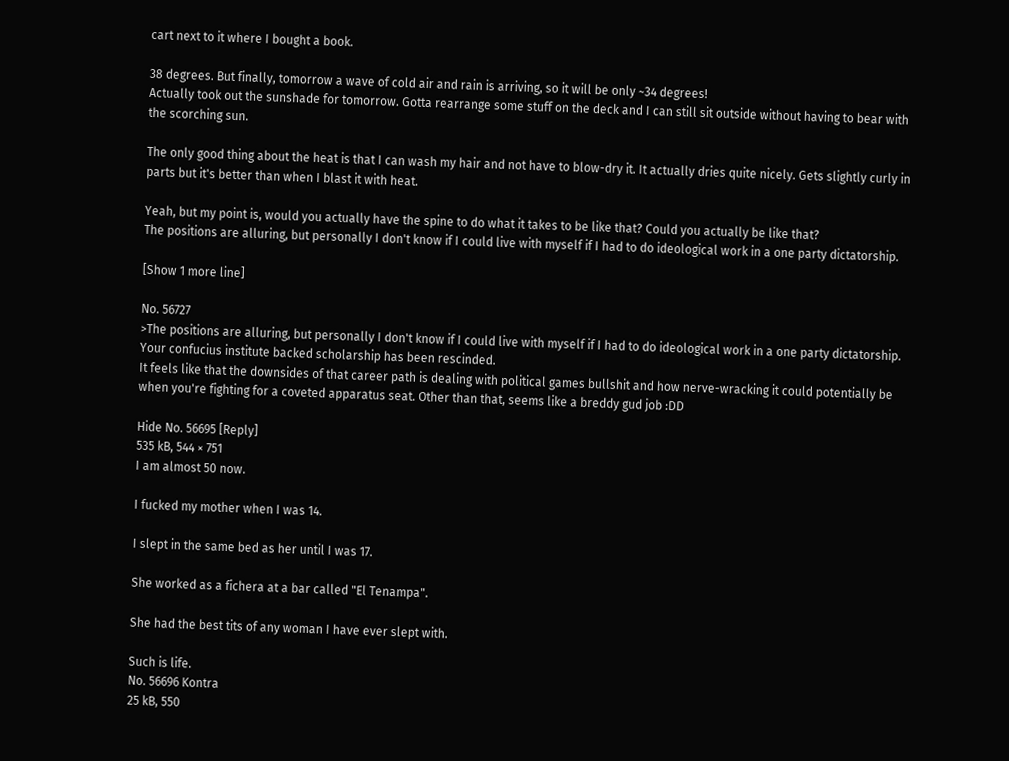cart next to it where I bought a book.

38 degrees. But finally, tomorrow a wave of cold air and rain is arriving, so it will be only ~34 degrees!
Actually took out the sunshade for tomorrow. Gotta rearrange some stuff on the deck and I can still sit outside without having to bear with the scorching sun.

The only good thing about the heat is that I can wash my hair and not have to blow-dry it. It actually dries quite nicely. Gets slightly curly in parts but it's better than when I blast it with heat.

Yeah, but my point is, would you actually have the spine to do what it takes to be like that? Could you actually be like that?
The positions are alluring, but personally I don't know if I could live with myself if I had to do ideological work in a one party dictatorship.

[Show 1 more line]

No. 56727
>The positions are alluring, but personally I don't know if I could live with myself if I had to do ideological work in a one party dictatorship.
Your confucius institute backed scholarship has been rescinded.
It feels like that the downsides of that career path is dealing with political games bullshit and how nerve-wracking it could potentially be when you're fighting for a coveted apparatus seat. Other than that, seems like a breddy gud job :DD

Hide No. 56695 [Reply]
535 kB, 544 × 751
I am almost 50 now.

I fucked my mother when I was 14.

I slept in the same bed as her until I was 17.

She worked as a fichera at a bar called "El Tenampa".

She had the best tits of any woman I have ever slept with.

Such is life.
No. 56696 Kontra
25 kB, 550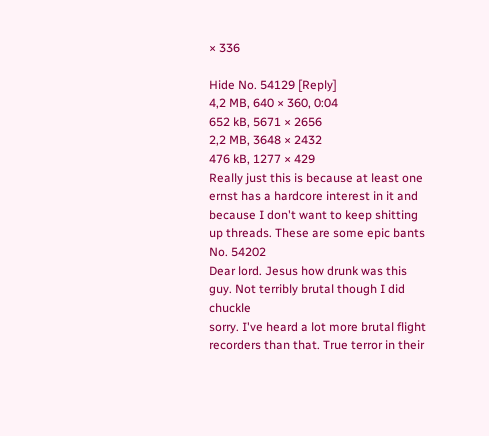× 336

Hide No. 54129 [Reply]
4,2 MB, 640 × 360, 0:04
652 kB, 5671 × 2656
2,2 MB, 3648 × 2432
476 kB, 1277 × 429
Really just this is because at least one ernst has a hardcore interest in it and because I don't want to keep shitting up threads. These are some epic bants
No. 54202
Dear lord. Jesus how drunk was this guy. Not terribly brutal though I did chuckle
sorry. I've heard a lot more brutal flight recorders than that. True terror in their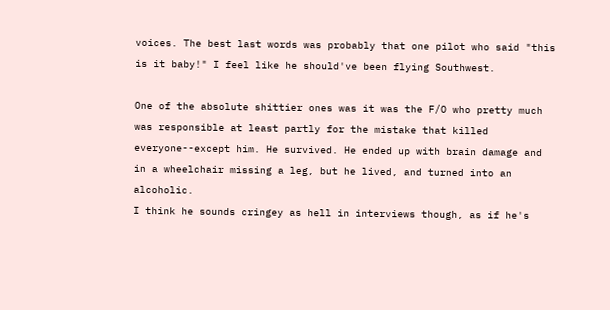voices. The best last words was probably that one pilot who said "this is it baby!" I feel like he should've been flying Southwest.

One of the absolute shittier ones was it was the F/O who pretty much was responsible at least partly for the mistake that killed everyone--except him. He survived. He ended up with brain damage and in a wheelchair missing a leg, but he lived, and turned into an alcoholic.
I think he sounds cringey as hell in interviews though, as if he's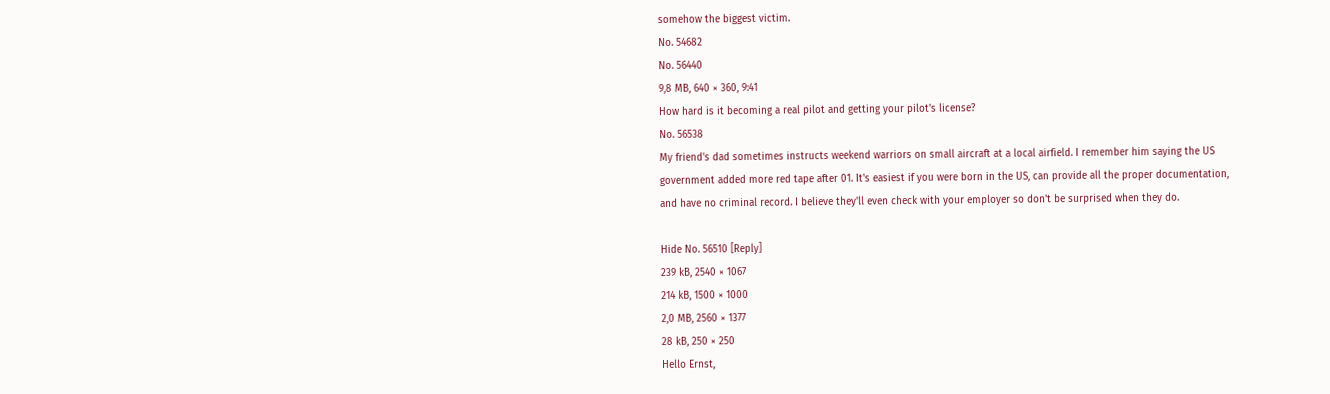somehow the biggest victim.
No. 54682
No. 56440
9,8 MB, 640 × 360, 9:41
How hard is it becoming a real pilot and getting your pilot's license?
No. 56538
My friend's dad sometimes instructs weekend warriors on small aircraft at a local airfield. I remember him saying the US government added more red tape after 01. It's easiest if you were born in the US, can provide all the proper documentation, and have no criminal record. I believe they'll even check with your employer so don't be surprised when they do.

Hide No. 56510 [Reply]
239 kB, 2540 × 1067
214 kB, 1500 × 1000
2,0 MB, 2560 × 1377
28 kB, 250 × 250
Hello Ernst,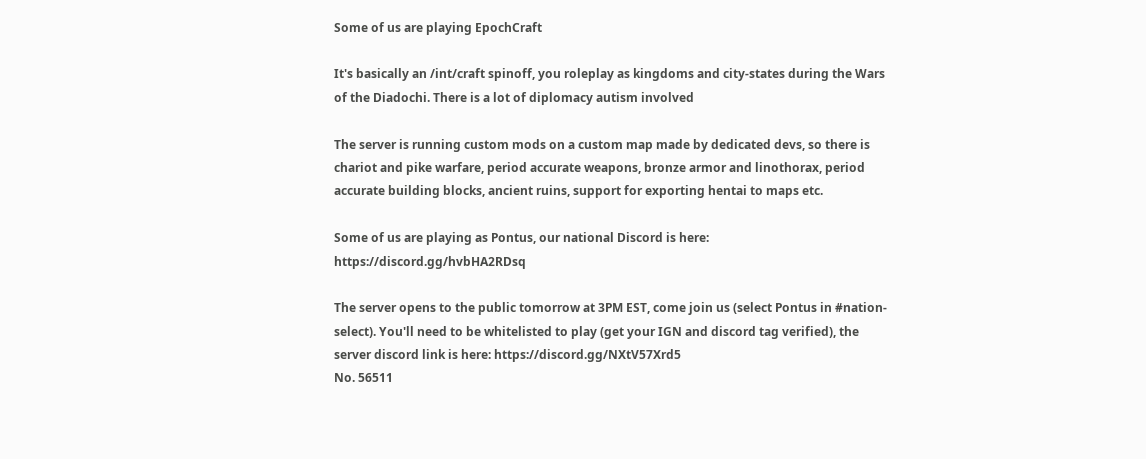Some of us are playing EpochCraft

It's basically an /int/craft spinoff, you roleplay as kingdoms and city-states during the Wars of the Diadochi. There is a lot of diplomacy autism involved

The server is running custom mods on a custom map made by dedicated devs, so there is chariot and pike warfare, period accurate weapons, bronze armor and linothorax, period accurate building blocks, ancient ruins, support for exporting hentai to maps etc.

Some of us are playing as Pontus, our national Discord is here: https://discord.gg/hvbHA2RDsq

The server opens to the public tomorrow at 3PM EST, come join us (select Pontus in #nation-select). You'll need to be whitelisted to play (get your IGN and discord tag verified), the server discord link is here: https://discord.gg/NXtV57Xrd5
No. 56511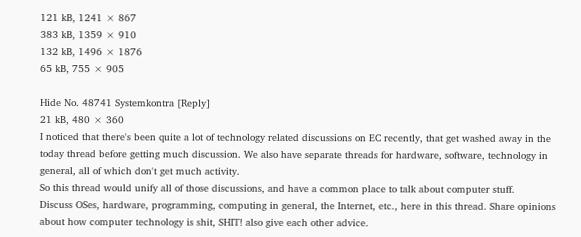121 kB, 1241 × 867
383 kB, 1359 × 910
132 kB, 1496 × 1876
65 kB, 755 × 905

Hide No. 48741 Systemkontra [Reply]
21 kB, 480 × 360
I noticed that there's been quite a lot of technology related discussions on EC recently, that get washed away in the today thread before getting much discussion. We also have separate threads for hardware, software, technology in general, all of which don't get much activity.
So this thread would unify all of those discussions, and have a common place to talk about computer stuff.
Discuss OSes, hardware, programming, computing in general, the Internet, etc., here in this thread. Share opinions about how computer technology is shit, SHIT! also give each other advice.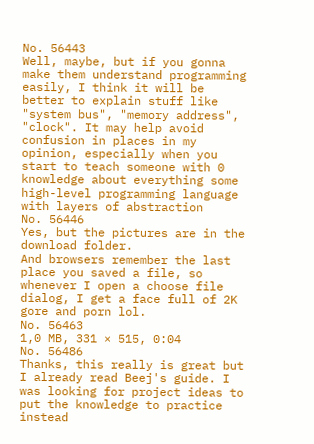No. 56443
Well, maybe, but if you gonna make them understand programming easily, I think it will be better to explain stuff like "system bus", "memory address", "clock". It may help avoid confusion in places in my opinion, especially when you start to teach someone with 0 knowledge about everything some high-level programming language with layers of abstraction
No. 56446
Yes, but the pictures are in the download folder.
And browsers remember the last place you saved a file, so whenever I open a choose file dialog, I get a face full of 2K gore and porn lol.
No. 56463
1,0 MB, 331 × 515, 0:04
No. 56486
Thanks, this really is great but I already read Beej's guide. I was looking for project ideas to put the knowledge to practice instead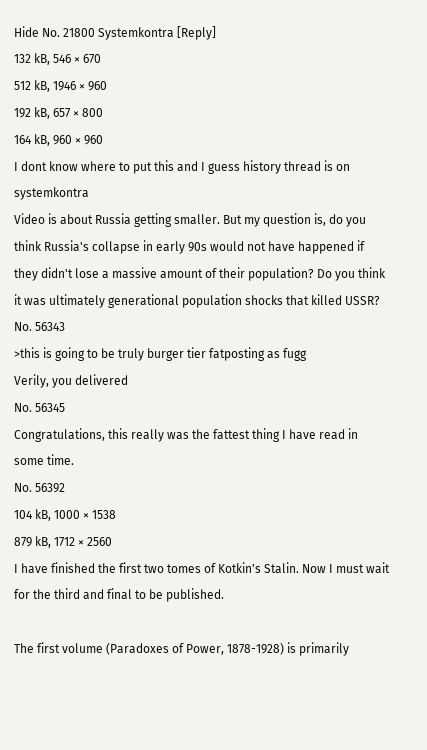Hide No. 21800 Systemkontra [Reply]
132 kB, 546 × 670
512 kB, 1946 × 960
192 kB, 657 × 800
164 kB, 960 × 960
I dont know where to put this and I guess history thread is on systemkontra
Video is about Russia getting smaller. But my question is, do you think Russia's collapse in early 90s would not have happened if they didn't lose a massive amount of their population? Do you think it was ultimately generational population shocks that killed USSR?
No. 56343
>this is going to be truly burger tier fatposting as fugg
Verily, you delivered
No. 56345
Congratulations, this really was the fattest thing I have read in some time.
No. 56392
104 kB, 1000 × 1538
879 kB, 1712 × 2560
I have finished the first two tomes of Kotkin's Stalin. Now I must wait for the third and final to be published.

The first volume (Paradoxes of Power, 1878-1928) is primarily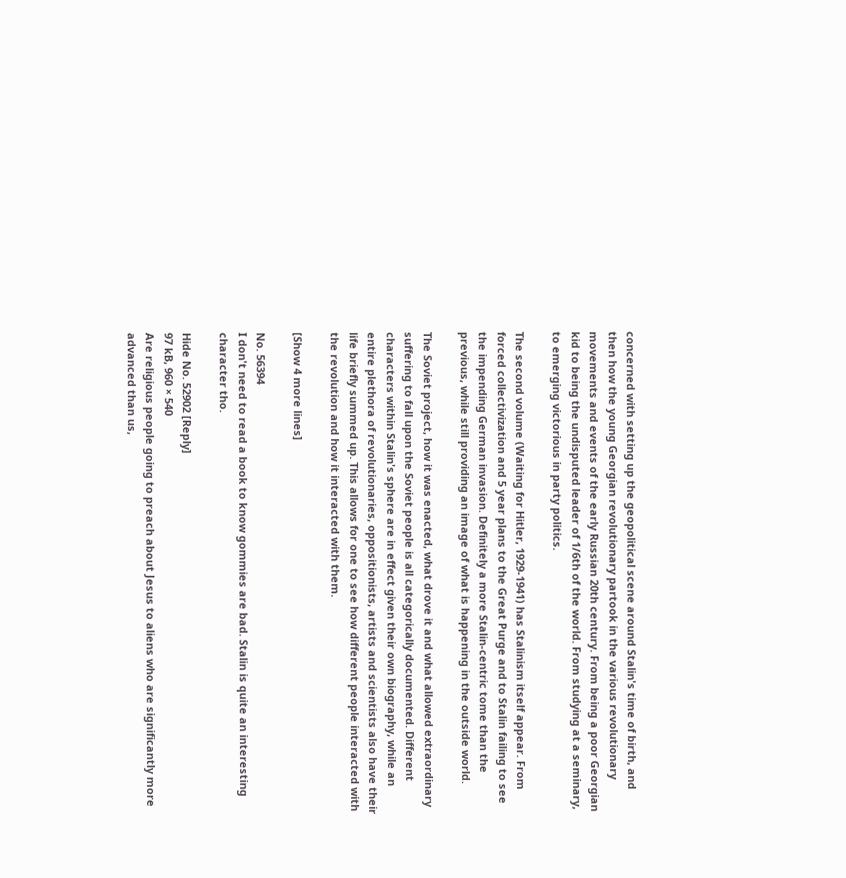concerned with setting up the geopolitical scene around Stalin's time of birth, and then how the young Georgian revolutionary partook in the various revolutionary movements and events of the early Russian 20th century. From being a poor Georgian kid to being the undisputed leader of 1/6th of the world. From studying at a seminary, to emerging victorious in party politics.

The second volume (Waiting for Hitler, 1929-1941) has Stalinism itself appear. From forced collectivization and 5 year plans to the Great Purge and to Stalin failing to see the impending German invasion. Definitely a more Stalin-centric tome than the previous, while still providing an image of what is happening in the outside world.

The Soviet project, how it was enacted, what drove it and what allowed extraordinary suffering to fall upon the Soviet people is all categorically documented. Different characters within Stalin's sphere are in effect given their own biography, while an entire plethora of revolutionaries, oppositionists, artists and scientists also have their life briefly summed up. This allows for one to see how different people interacted with the revolution and how it interacted with them.

[Show 4 more lines]

No. 56394
I don't need to read a book to know gommies are bad. Stalin is quite an interesting character tho.

Hide No. 52902 [Reply]
97 kB, 960 × 540
Are religious people going to preach about Jesus to aliens who are significantly more advanced than us,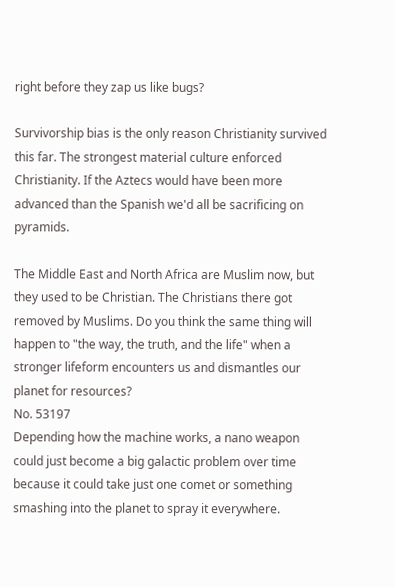right before they zap us like bugs?

Survivorship bias is the only reason Christianity survived this far. The strongest material culture enforced Christianity. If the Aztecs would have been more advanced than the Spanish we'd all be sacrificing on pyramids.

The Middle East and North Africa are Muslim now, but they used to be Christian. The Christians there got removed by Muslims. Do you think the same thing will happen to "the way, the truth, and the life" when a stronger lifeform encounters us and dismantles our planet for resources?
No. 53197
Depending how the machine works, a nano weapon could just become a big galactic problem over time because it could take just one comet or something smashing into the planet to spray it everywhere.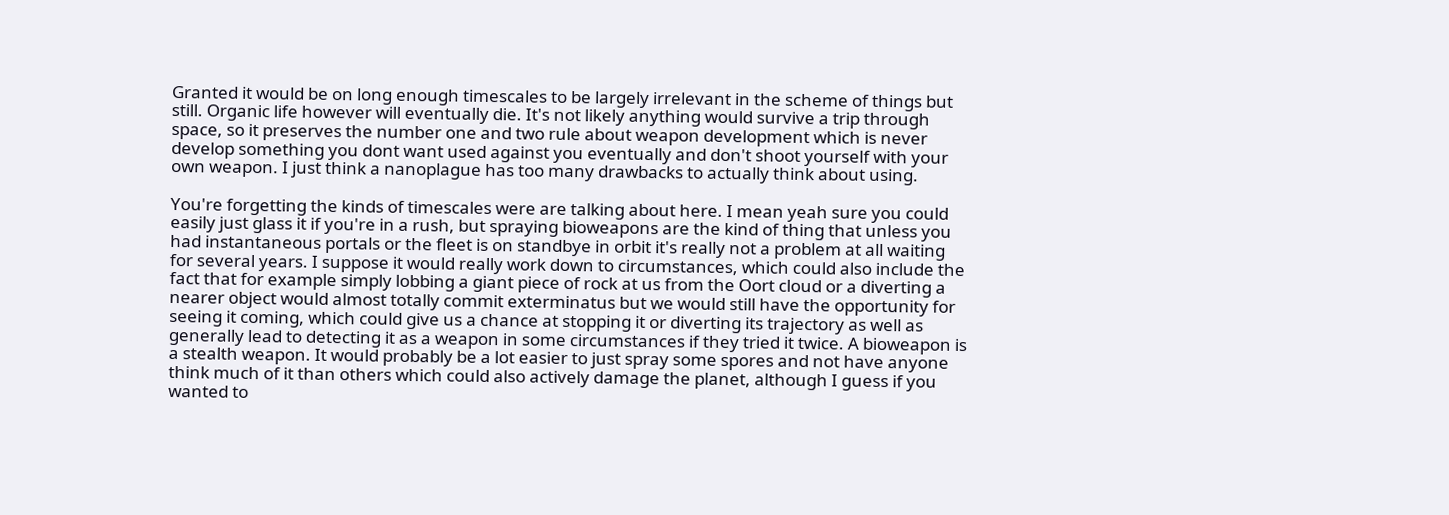Granted it would be on long enough timescales to be largely irrelevant in the scheme of things but still. Organic life however will eventually die. It's not likely anything would survive a trip through space, so it preserves the number one and two rule about weapon development which is never develop something you dont want used against you eventually and don't shoot yourself with your own weapon. I just think a nanoplague has too many drawbacks to actually think about using.

You're forgetting the kinds of timescales were are talking about here. I mean yeah sure you could easily just glass it if you're in a rush, but spraying bioweapons are the kind of thing that unless you had instantaneous portals or the fleet is on standbye in orbit it's really not a problem at all waiting for several years. I suppose it would really work down to circumstances, which could also include the fact that for example simply lobbing a giant piece of rock at us from the Oort cloud or a diverting a nearer object would almost totally commit exterminatus but we would still have the opportunity for seeing it coming, which could give us a chance at stopping it or diverting its trajectory as well as generally lead to detecting it as a weapon in some circumstances if they tried it twice. A bioweapon is a stealth weapon. It would probably be a lot easier to just spray some spores and not have anyone think much of it than others which could also actively damage the planet, although I guess if you wanted to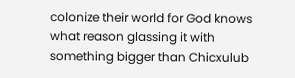colonize their world for God knows what reason glassing it with something bigger than Chicxulub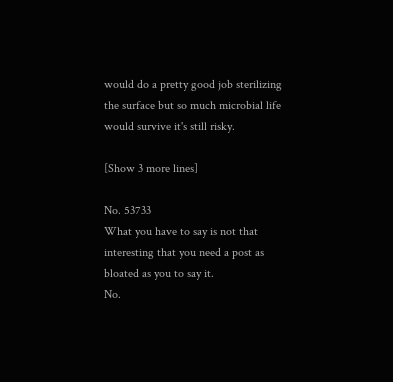would do a pretty good job sterilizing the surface but so much microbial life would survive it's still risky.

[Show 3 more lines]

No. 53733
What you have to say is not that interesting that you need a post as bloated as you to say it.
No.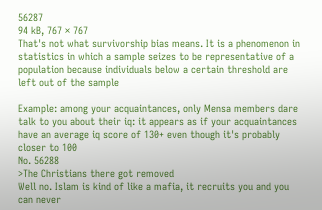56287
94 kB, 767 × 767
That's not what survivorship bias means. It is a phenomenon in statistics in which a sample seizes to be representative of a population because individuals below a certain threshold are left out of the sample

Example: among your acquaintances, only Mensa members dare talk to you about their iq: it appears as if your acquaintances have an average iq score of 130+ even though it's probably closer to 100
No. 56288
>The Christians there got removed
Well no. Islam is kind of like a mafia, it recruits you and you can never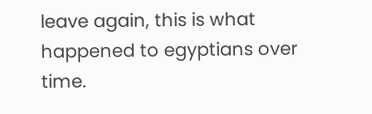leave again, this is what happened to egyptians over time.